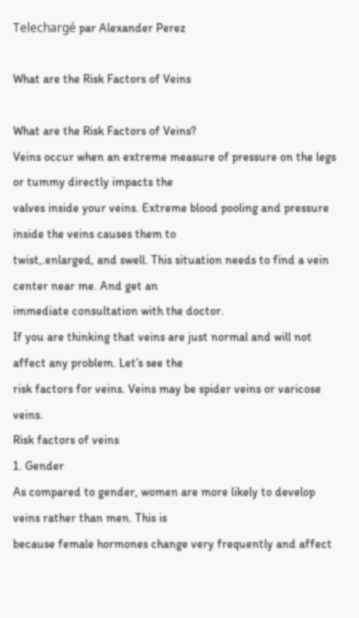Telechargé par Alexander Perez

What are the Risk Factors of Veins

What are the Risk Factors of Veins?
Veins occur when an extreme measure of pressure on the legs or tummy directly impacts the
valves inside your veins. Extreme blood pooling and pressure inside the veins causes them to
twist,.enlarged, and swell. This situation needs to find a vein center near me. And get an
immediate consultation with the doctor.
If you are thinking that veins are just normal and will not affect any problem. Let’s see the
risk factors for veins. Veins may be spider veins or varicose veins.
Risk factors of veins
1. Gender
As compared to gender, women are more likely to develop veins rather than men. This is
because female hormones change very frequently and affect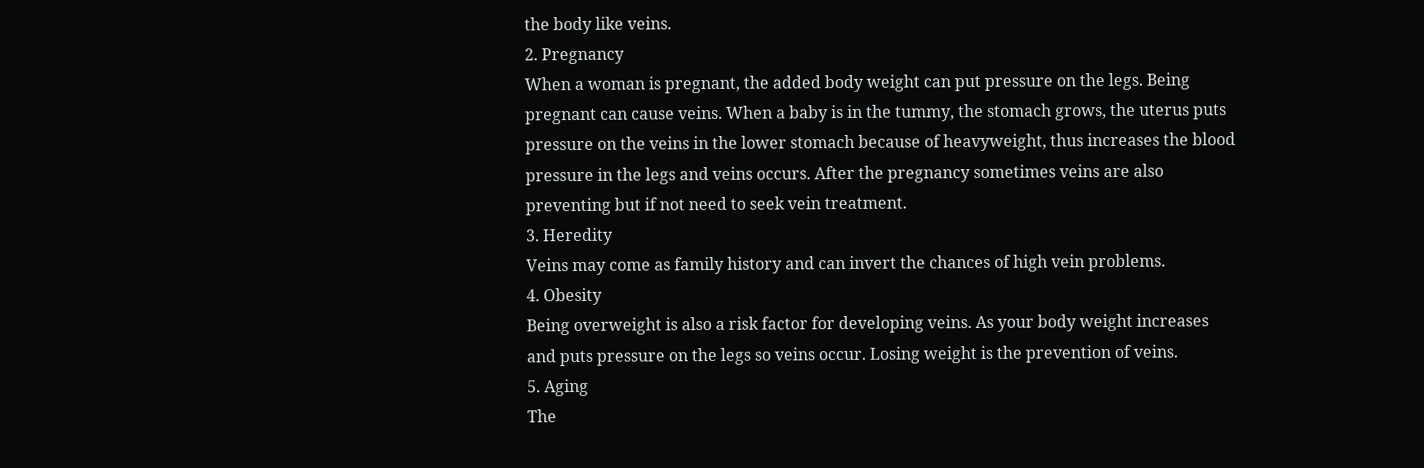the body like veins.
2. Pregnancy
When a woman is pregnant, the added body weight can put pressure on the legs. Being
pregnant can cause veins. When a baby is in the tummy, the stomach grows, the uterus puts
pressure on the veins in the lower stomach because of heavyweight, thus increases the blood
pressure in the legs and veins occurs. After the pregnancy sometimes veins are also
preventing but if not need to seek vein treatment.
3. Heredity
Veins may come as family history and can invert the chances of high vein problems.
4. Obesity
Being overweight is also a risk factor for developing veins. As your body weight increases
and puts pressure on the legs so veins occur. Losing weight is the prevention of veins.
5. Aging
The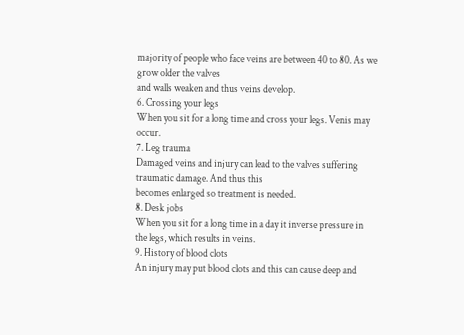majority of people who face veins are between 40 to 80. As we grow older the valves
and walls weaken and thus veins develop.
6. Crossing your legs
When you sit for a long time and cross your legs. Venis may occur.
7. Leg trauma
Damaged veins and injury can lead to the valves suffering traumatic damage. And thus this
becomes enlarged so treatment is needed.
8. Desk jobs
When you sit for a long time in a day it inverse pressure in the legs, which results in veins.
9. History of blood clots
An injury may put blood clots and this can cause deep and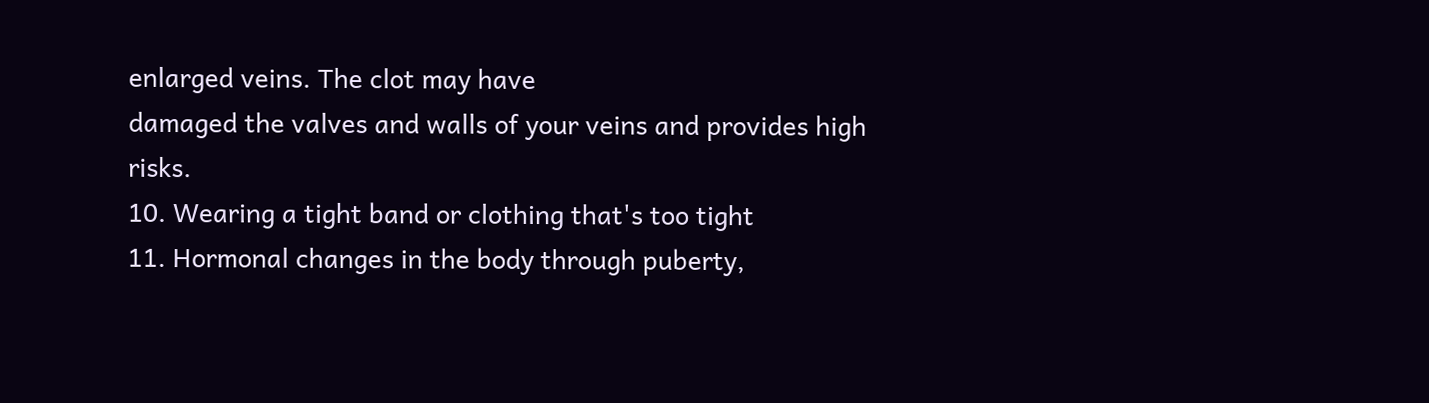enlarged veins. The clot may have
damaged the valves and walls of your veins and provides high risks.
10. Wearing a tight band or clothing that's too tight
11. Hormonal changes in the body through puberty,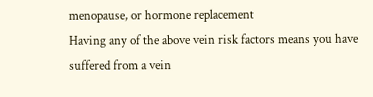menopause, or hormone replacement
Having any of the above vein risk factors means you have suffered from a vein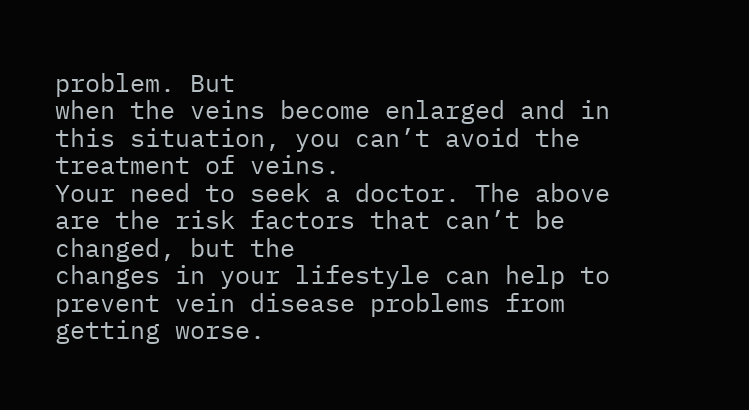problem. But
when the veins become enlarged and in this situation, you can’t avoid the treatment of veins.
Your need to seek a doctor. The above are the risk factors that can’t be changed, but the
changes in your lifestyle can help to prevent vein disease problems from getting worse.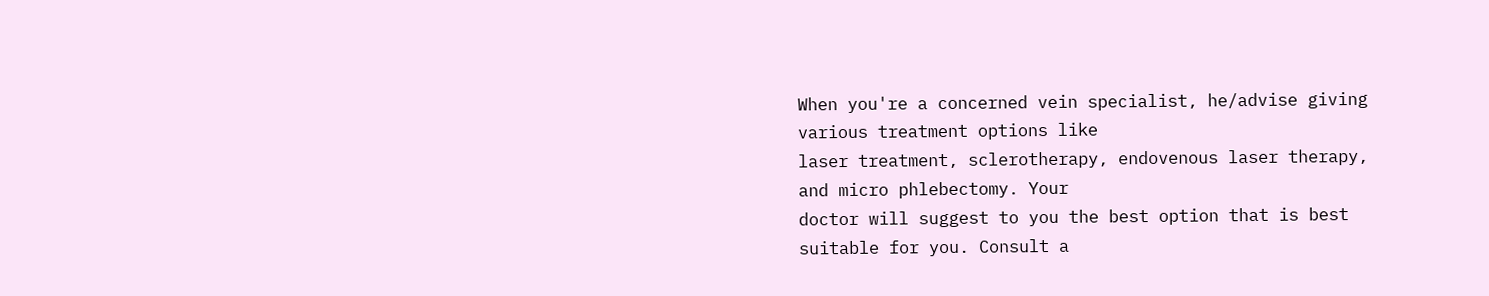When you're a concerned vein specialist, he/advise giving various treatment options like
laser treatment, sclerotherapy, endovenous laser therapy, and micro phlebectomy. Your
doctor will suggest to you the best option that is best suitable for you. Consult a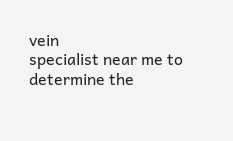vein
specialist near me to determine the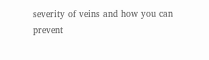severity of veins and how you can prevent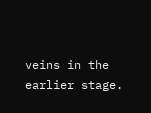veins in the
earlier stage.